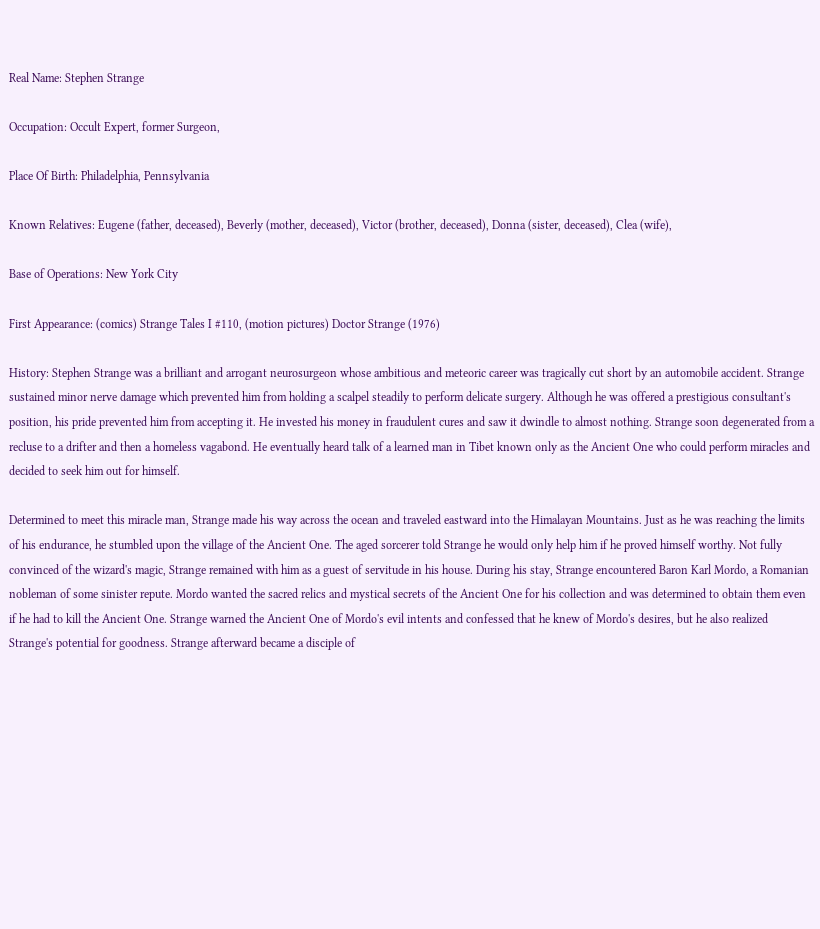Real Name: Stephen Strange

Occupation: Occult Expert, former Surgeon,

Place Of Birth: Philadelphia, Pennsylvania

Known Relatives: Eugene (father, deceased), Beverly (mother, deceased), Victor (brother, deceased), Donna (sister, deceased), Clea (wife),

Base of Operations: New York City

First Appearance: (comics) Strange Tales I #110, (motion pictures) Doctor Strange (1976)

History: Stephen Strange was a brilliant and arrogant neurosurgeon whose ambitious and meteoric career was tragically cut short by an automobile accident. Strange sustained minor nerve damage which prevented him from holding a scalpel steadily to perform delicate surgery. Although he was offered a prestigious consultant's position, his pride prevented him from accepting it. He invested his money in fraudulent cures and saw it dwindle to almost nothing. Strange soon degenerated from a recluse to a drifter and then a homeless vagabond. He eventually heard talk of a learned man in Tibet known only as the Ancient One who could perform miracles and decided to seek him out for himself.

Determined to meet this miracle man, Strange made his way across the ocean and traveled eastward into the Himalayan Mountains. Just as he was reaching the limits of his endurance, he stumbled upon the village of the Ancient One. The aged sorcerer told Strange he would only help him if he proved himself worthy. Not fully convinced of the wizard's magic, Strange remained with him as a guest of servitude in his house. During his stay, Strange encountered Baron Karl Mordo, a Romanian nobleman of some sinister repute. Mordo wanted the sacred relics and mystical secrets of the Ancient One for his collection and was determined to obtain them even if he had to kill the Ancient One. Strange warned the Ancient One of Mordo's evil intents and confessed that he knew of Mordo's desires, but he also realized Strange's potential for goodness. Strange afterward became a disciple of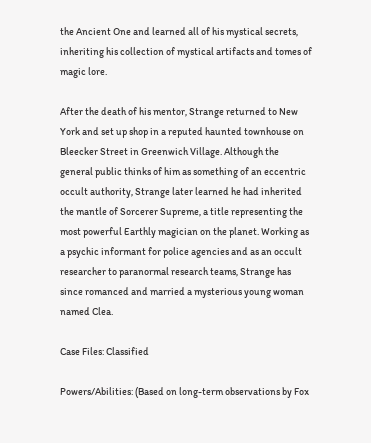the Ancient One and learned all of his mystical secrets, inheriting his collection of mystical artifacts and tomes of magic lore.

After the death of his mentor, Strange returned to New York and set up shop in a reputed haunted townhouse on Bleecker Street in Greenwich Village. Although the general public thinks of him as something of an eccentric occult authority, Strange later learned he had inherited the mantle of Sorcerer Supreme, a title representing the most powerful Earthly magician on the planet. Working as a psychic informant for police agencies and as an occult researcher to paranormal research teams, Strange has since romanced and married a mysterious young woman named Clea.

Case Files: Classified

Powers/Abilities: (Based on long-term observations by Fox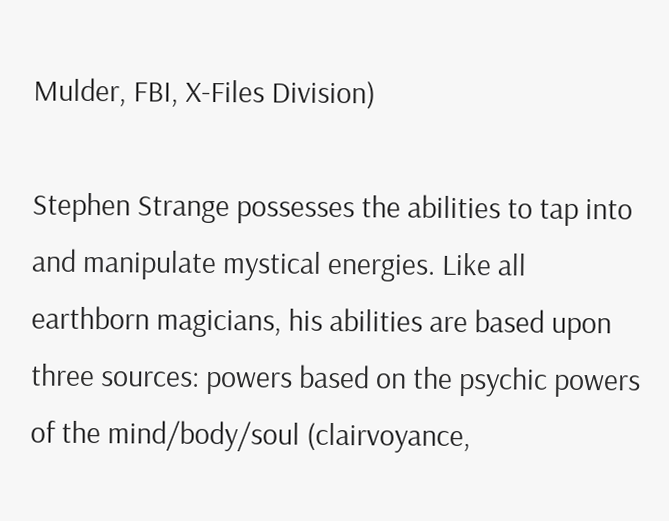Mulder, FBI, X-Files Division)

Stephen Strange possesses the abilities to tap into and manipulate mystical energies. Like all earthborn magicians, his abilities are based upon three sources: powers based on the psychic powers of the mind/body/soul (clairvoyance,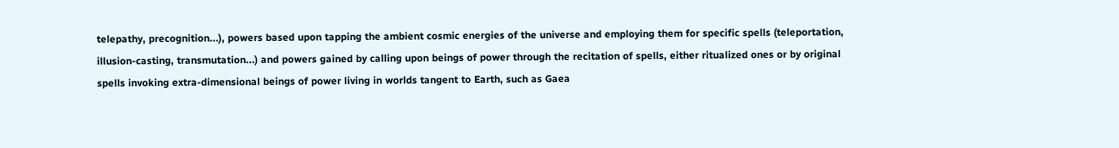telepathy, precognition...), powers based upon tapping the ambient cosmic energies of the universe and employing them for specific spells (teleportation, illusion-casting, transmutation...) and powers gained by calling upon beings of power through the recitation of spells, either ritualized ones or by original spells invoking extra-dimensional beings of power living in worlds tangent to Earth, such as Gaea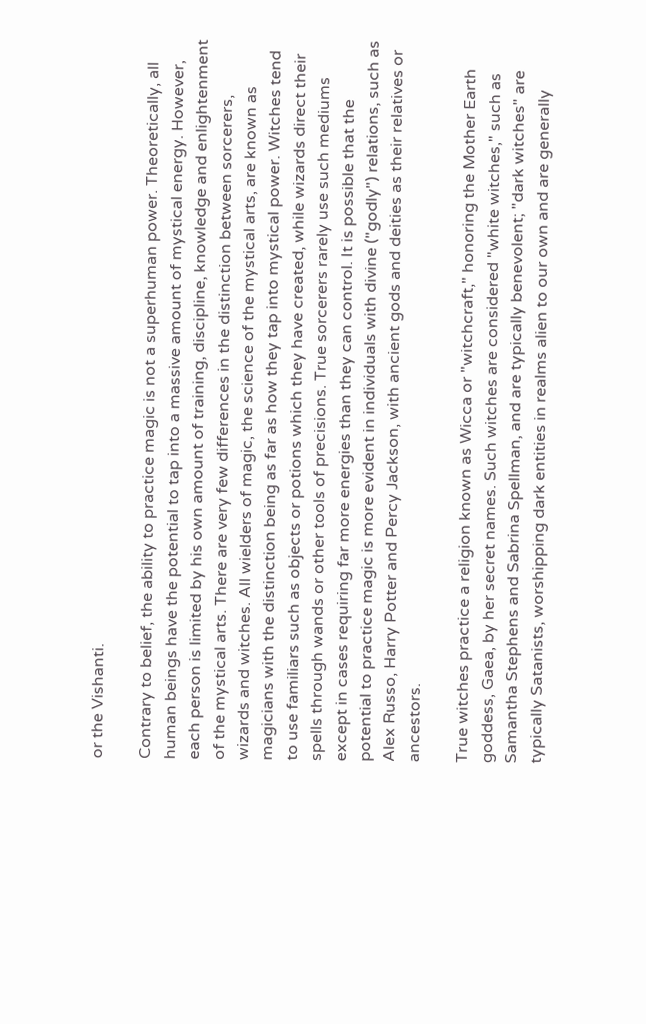or the Vishanti.

Contrary to belief, the ability to practice magic is not a superhuman power. Theoretically, all human beings have the potential to tap into a massive amount of mystical energy. However, each person is limited by his own amount of training, discipline, knowledge and enlightenment of the mystical arts. There are very few differences in the distinction between sorcerers, wizards and witches. All wielders of magic, the science of the mystical arts, are known as magicians with the distinction being as far as how they tap into mystical power. Witches tend to use familiars such as objects or potions which they have created, while wizards direct their spells through wands or other tools of precisions. True sorcerers rarely use such mediums except in cases requiring far more energies than they can control. It is possible that the potential to practice magic is more evident in individuals with divine ("godly") relations, such as Alex Russo, Harry Potter and Percy Jackson, with ancient gods and deities as their relatives or ancestors.

True witches practice a religion known as Wicca or "witchcraft," honoring the Mother Earth goddess, Gaea, by her secret names. Such witches are considered "white witches," such as Samantha Stephens and Sabrina Spellman, and are typically benevolent; "dark witches" are typically Satanists, worshipping dark entities in realms alien to our own and are generally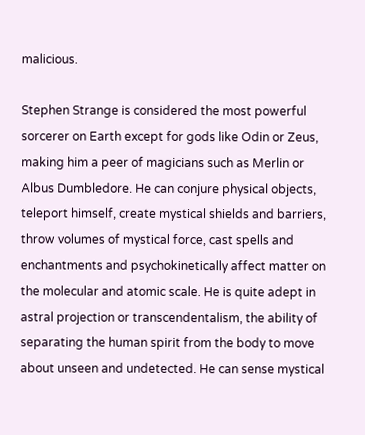malicious.

Stephen Strange is considered the most powerful sorcerer on Earth except for gods like Odin or Zeus, making him a peer of magicians such as Merlin or Albus Dumbledore. He can conjure physical objects, teleport himself, create mystical shields and barriers, throw volumes of mystical force, cast spells and enchantments and psychokinetically affect matter on the molecular and atomic scale. He is quite adept in astral projection or transcendentalism, the ability of separating the human spirit from the body to move about unseen and undetected. He can sense mystical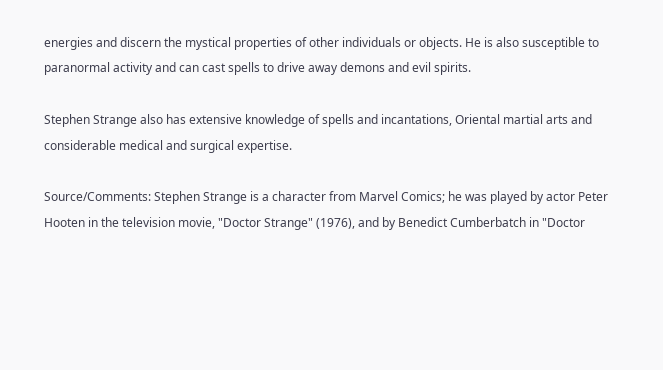energies and discern the mystical properties of other individuals or objects. He is also susceptible to paranormal activity and can cast spells to drive away demons and evil spirits.

Stephen Strange also has extensive knowledge of spells and incantations, Oriental martial arts and considerable medical and surgical expertise.

Source/Comments: Stephen Strange is a character from Marvel Comics; he was played by actor Peter Hooten in the television movie, "Doctor Strange" (1976), and by Benedict Cumberbatch in "Doctor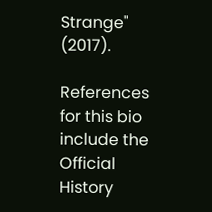Strange" (2017).

References for this bio include the Official History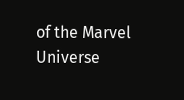of the Marvel Universe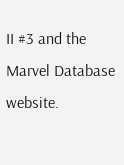II #3 and the Marvel Database website.